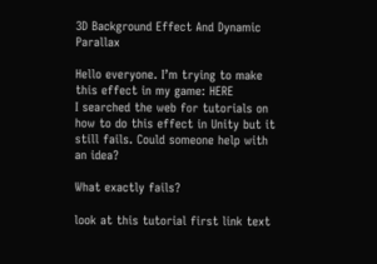3D Background Effect And Dynamic Parallax

Hello everyone. I’m trying to make this effect in my game: HERE
I searched the web for tutorials on how to do this effect in Unity but it still fails. Could someone help with an idea?

What exactly fails?

look at this tutorial first link text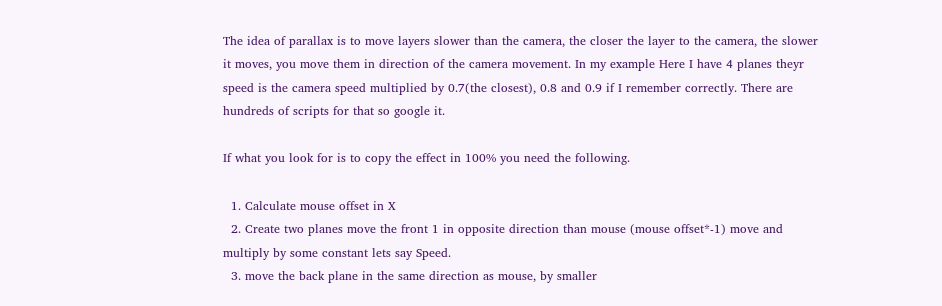The idea of parallax is to move layers slower than the camera, the closer the layer to the camera, the slower it moves, you move them in direction of the camera movement. In my example Here I have 4 planes theyr speed is the camera speed multiplied by 0.7(the closest), 0.8 and 0.9 if I remember correctly. There are hundreds of scripts for that so google it.

If what you look for is to copy the effect in 100% you need the following.

  1. Calculate mouse offset in X
  2. Create two planes move the front 1 in opposite direction than mouse (mouse offset*-1) move and multiply by some constant lets say Speed.
  3. move the back plane in the same direction as mouse, by smaller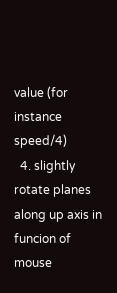value (for instance speed/4)
  4. slightly rotate planes along up axis in funcion of mouse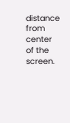distance from center of the screen.